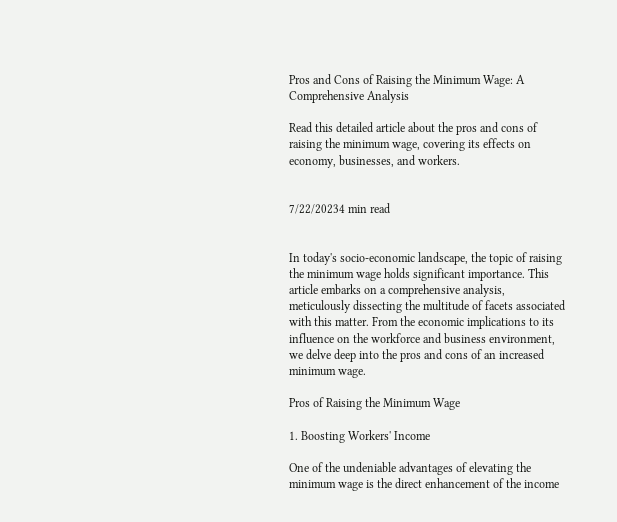Pros and Cons of Raising the Minimum Wage: A Comprehensive Analysis

Read this detailed article about the pros and cons of raising the minimum wage, covering its effects on economy, businesses, and workers.


7/22/20234 min read


In today's socio-economic landscape, the topic of raising the minimum wage holds significant importance. This article embarks on a comprehensive analysis, meticulously dissecting the multitude of facets associated with this matter. From the economic implications to its influence on the workforce and business environment, we delve deep into the pros and cons of an increased minimum wage.

Pros of Raising the Minimum Wage

1. Boosting Workers' Income

One of the undeniable advantages of elevating the minimum wage is the direct enhancement of the income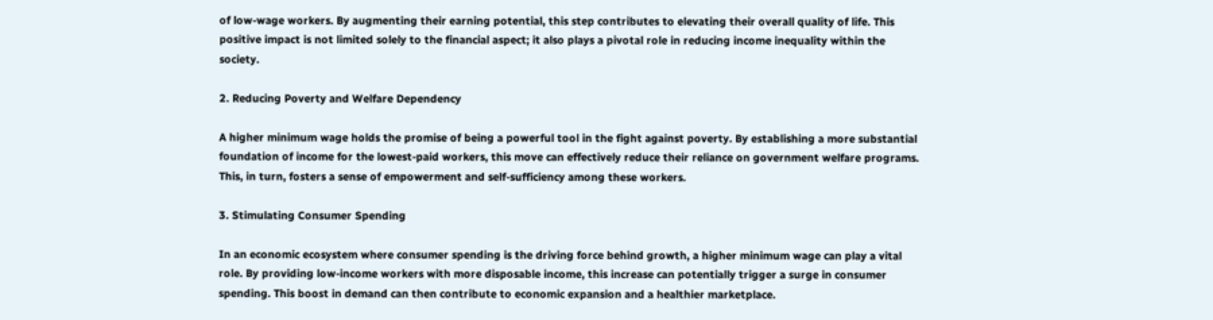of low-wage workers. By augmenting their earning potential, this step contributes to elevating their overall quality of life. This positive impact is not limited solely to the financial aspect; it also plays a pivotal role in reducing income inequality within the society.

2. Reducing Poverty and Welfare Dependency

A higher minimum wage holds the promise of being a powerful tool in the fight against poverty. By establishing a more substantial foundation of income for the lowest-paid workers, this move can effectively reduce their reliance on government welfare programs. This, in turn, fosters a sense of empowerment and self-sufficiency among these workers.

3. Stimulating Consumer Spending

In an economic ecosystem where consumer spending is the driving force behind growth, a higher minimum wage can play a vital role. By providing low-income workers with more disposable income, this increase can potentially trigger a surge in consumer spending. This boost in demand can then contribute to economic expansion and a healthier marketplace.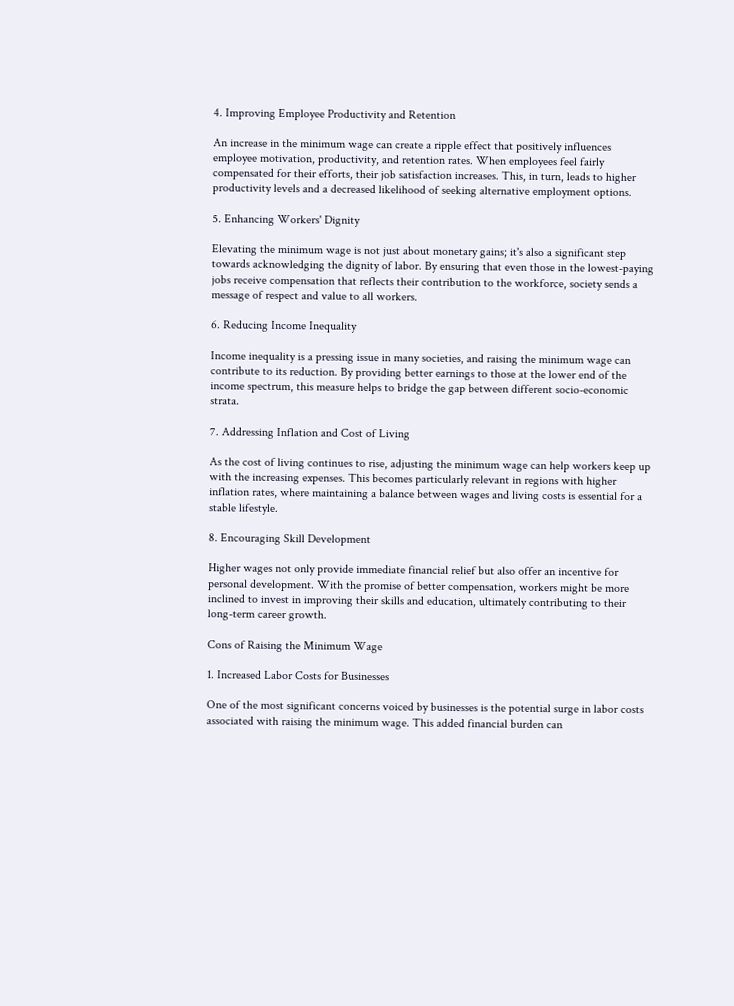4. Improving Employee Productivity and Retention

An increase in the minimum wage can create a ripple effect that positively influences employee motivation, productivity, and retention rates. When employees feel fairly compensated for their efforts, their job satisfaction increases. This, in turn, leads to higher productivity levels and a decreased likelihood of seeking alternative employment options.

5. Enhancing Workers' Dignity

Elevating the minimum wage is not just about monetary gains; it's also a significant step towards acknowledging the dignity of labor. By ensuring that even those in the lowest-paying jobs receive compensation that reflects their contribution to the workforce, society sends a message of respect and value to all workers.

6. Reducing Income Inequality

Income inequality is a pressing issue in many societies, and raising the minimum wage can contribute to its reduction. By providing better earnings to those at the lower end of the income spectrum, this measure helps to bridge the gap between different socio-economic strata.

7. Addressing Inflation and Cost of Living

As the cost of living continues to rise, adjusting the minimum wage can help workers keep up with the increasing expenses. This becomes particularly relevant in regions with higher inflation rates, where maintaining a balance between wages and living costs is essential for a stable lifestyle.

8. Encouraging Skill Development

Higher wages not only provide immediate financial relief but also offer an incentive for personal development. With the promise of better compensation, workers might be more inclined to invest in improving their skills and education, ultimately contributing to their long-term career growth.

Cons of Raising the Minimum Wage

1. Increased Labor Costs for Businesses

One of the most significant concerns voiced by businesses is the potential surge in labor costs associated with raising the minimum wage. This added financial burden can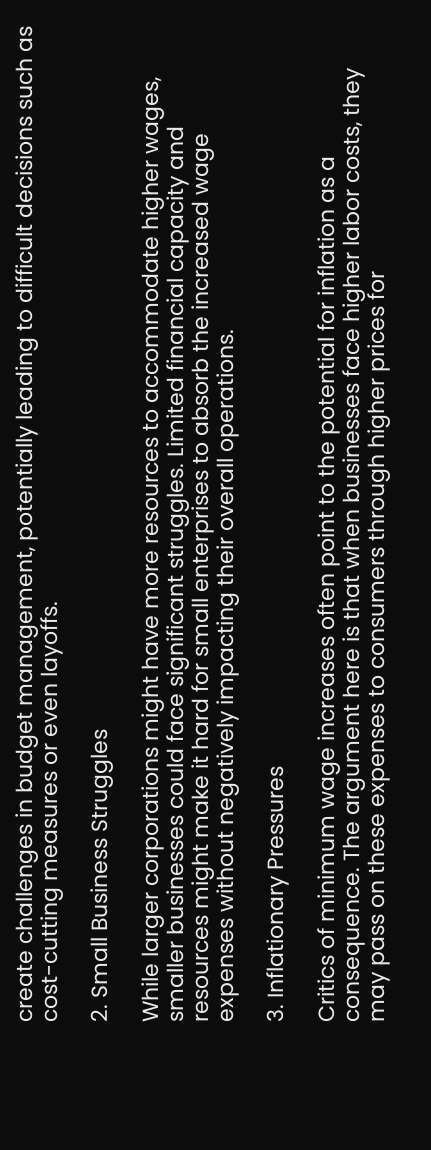create challenges in budget management, potentially leading to difficult decisions such as cost-cutting measures or even layoffs.

2. Small Business Struggles

While larger corporations might have more resources to accommodate higher wages, smaller businesses could face significant struggles. Limited financial capacity and resources might make it hard for small enterprises to absorb the increased wage expenses without negatively impacting their overall operations.

3. Inflationary Pressures

Critics of minimum wage increases often point to the potential for inflation as a consequence. The argument here is that when businesses face higher labor costs, they may pass on these expenses to consumers through higher prices for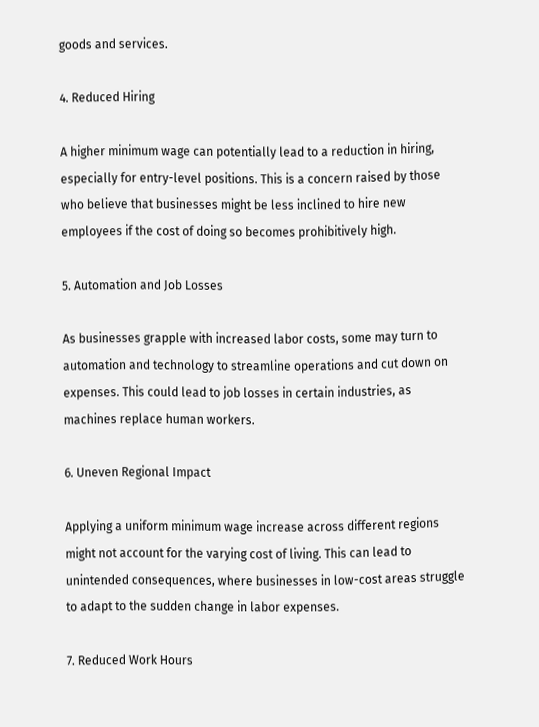goods and services.

4. Reduced Hiring

A higher minimum wage can potentially lead to a reduction in hiring, especially for entry-level positions. This is a concern raised by those who believe that businesses might be less inclined to hire new employees if the cost of doing so becomes prohibitively high.

5. Automation and Job Losses

As businesses grapple with increased labor costs, some may turn to automation and technology to streamline operations and cut down on expenses. This could lead to job losses in certain industries, as machines replace human workers.

6. Uneven Regional Impact

Applying a uniform minimum wage increase across different regions might not account for the varying cost of living. This can lead to unintended consequences, where businesses in low-cost areas struggle to adapt to the sudden change in labor expenses.

7. Reduced Work Hours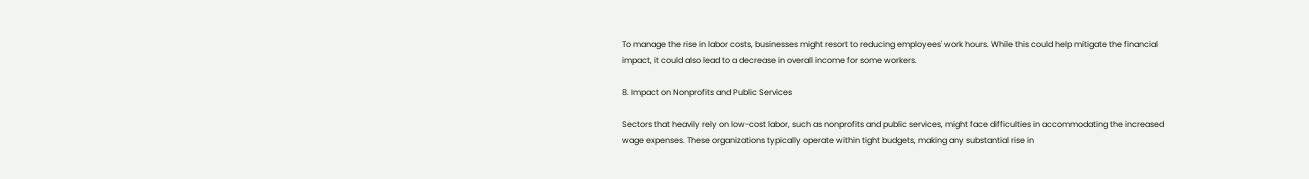To manage the rise in labor costs, businesses might resort to reducing employees' work hours. While this could help mitigate the financial impact, it could also lead to a decrease in overall income for some workers.

8. Impact on Nonprofits and Public Services

Sectors that heavily rely on low-cost labor, such as nonprofits and public services, might face difficulties in accommodating the increased wage expenses. These organizations typically operate within tight budgets, making any substantial rise in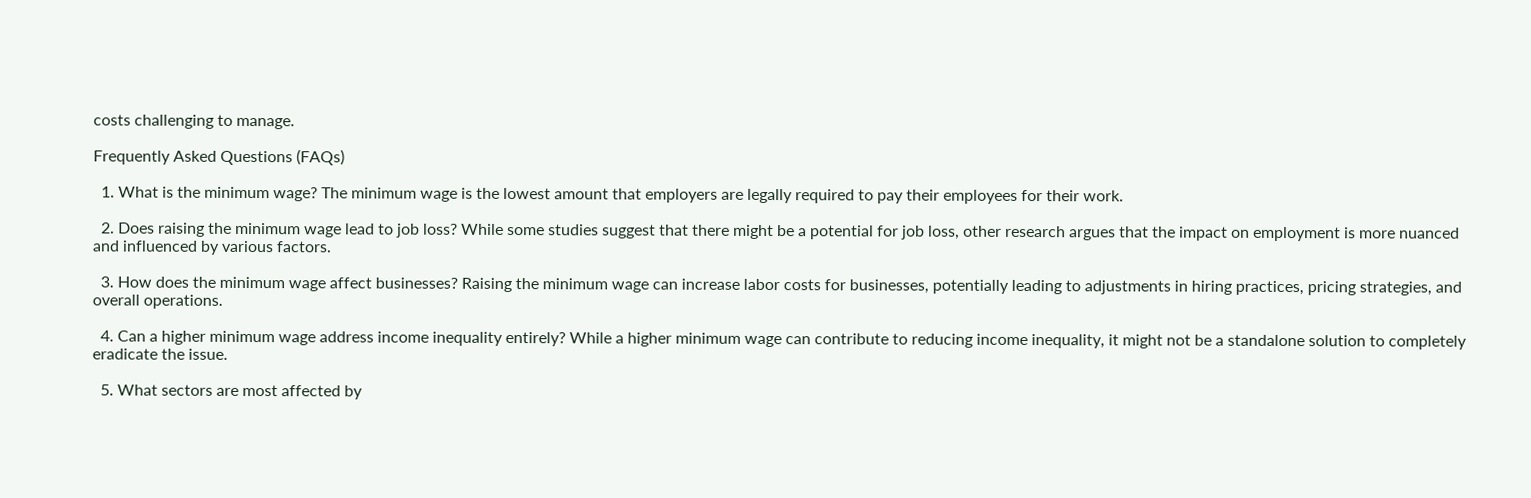costs challenging to manage.

Frequently Asked Questions (FAQs)

  1. What is the minimum wage? The minimum wage is the lowest amount that employers are legally required to pay their employees for their work.

  2. Does raising the minimum wage lead to job loss? While some studies suggest that there might be a potential for job loss, other research argues that the impact on employment is more nuanced and influenced by various factors.

  3. How does the minimum wage affect businesses? Raising the minimum wage can increase labor costs for businesses, potentially leading to adjustments in hiring practices, pricing strategies, and overall operations.

  4. Can a higher minimum wage address income inequality entirely? While a higher minimum wage can contribute to reducing income inequality, it might not be a standalone solution to completely eradicate the issue.

  5. What sectors are most affected by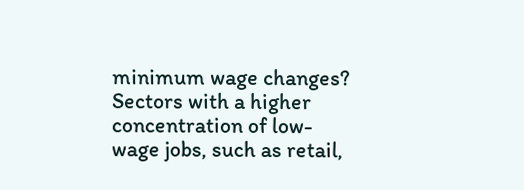minimum wage changes? Sectors with a higher concentration of low-wage jobs, such as retail,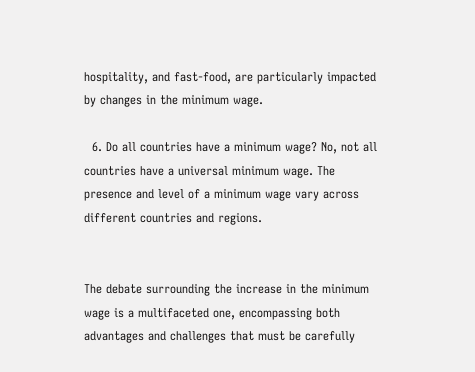hospitality, and fast-food, are particularly impacted by changes in the minimum wage.

  6. Do all countries have a minimum wage? No, not all countries have a universal minimum wage. The presence and level of a minimum wage vary across different countries and regions.


The debate surrounding the increase in the minimum wage is a multifaceted one, encompassing both advantages and challenges that must be carefully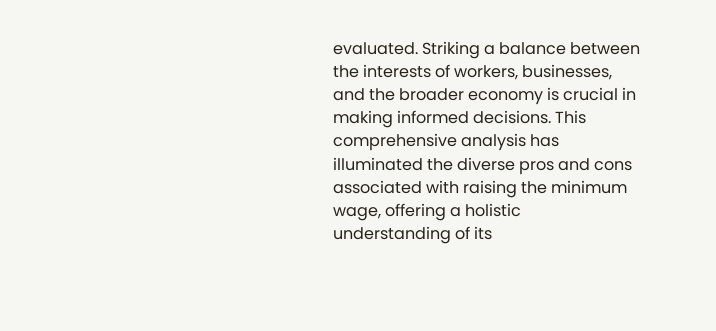evaluated. Striking a balance between the interests of workers, businesses, and the broader economy is crucial in making informed decisions. This comprehensive analysis has illuminated the diverse pros and cons associated with raising the minimum wage, offering a holistic understanding of its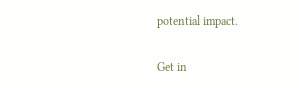potential impact.

Get in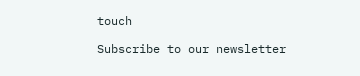touch

Subscribe to our newsletter